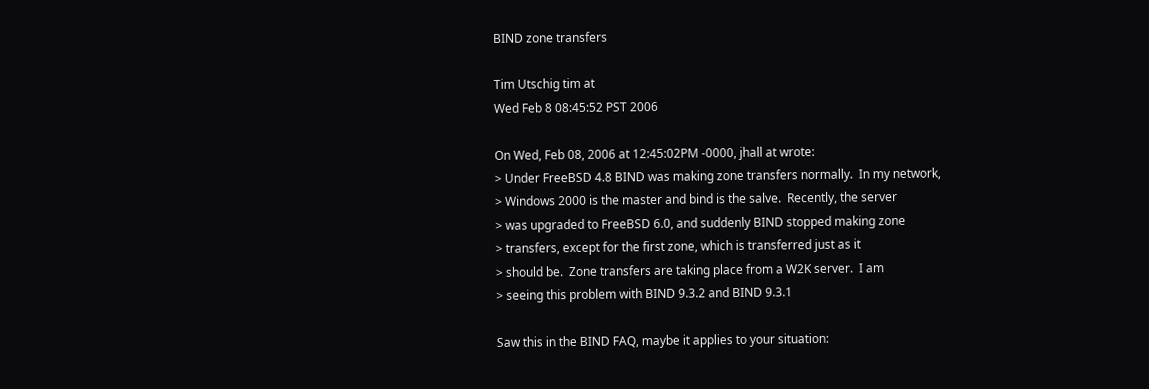BIND zone transfers

Tim Utschig tim at
Wed Feb 8 08:45:52 PST 2006

On Wed, Feb 08, 2006 at 12:45:02PM -0000, jhall at wrote:
> Under FreeBSD 4.8 BIND was making zone transfers normally.  In my network,
> Windows 2000 is the master and bind is the salve.  Recently, the server
> was upgraded to FreeBSD 6.0, and suddenly BIND stopped making zone
> transfers, except for the first zone, which is transferred just as it
> should be.  Zone transfers are taking place from a W2K server.  I am
> seeing this problem with BIND 9.3.2 and BIND 9.3.1

Saw this in the BIND FAQ, maybe it applies to your situation: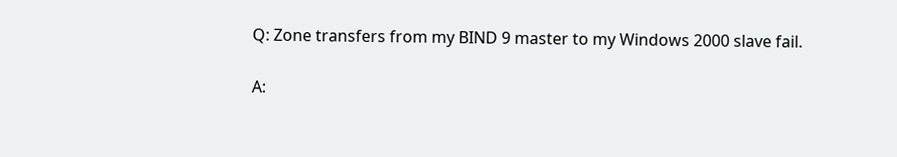Q: Zone transfers from my BIND 9 master to my Windows 2000 slave fail.

A: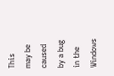This may be caused by a bug in the Windows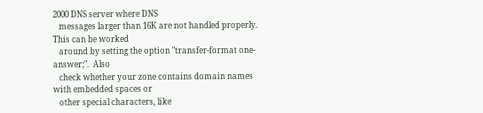2000 DNS server where DNS
   messages larger than 16K are not handled properly. This can be worked
   around by setting the option "transfer-format one-answer;".  Also
   check whether your zone contains domain names with embedded spaces or
   other special characters, like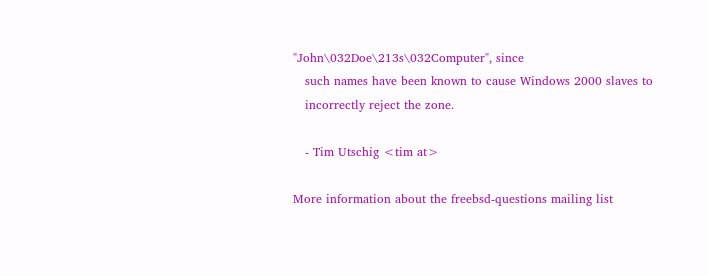"John\032Doe\213s\032Computer", since
   such names have been known to cause Windows 2000 slaves to
   incorrectly reject the zone.

   - Tim Utschig <tim at>

More information about the freebsd-questions mailing list